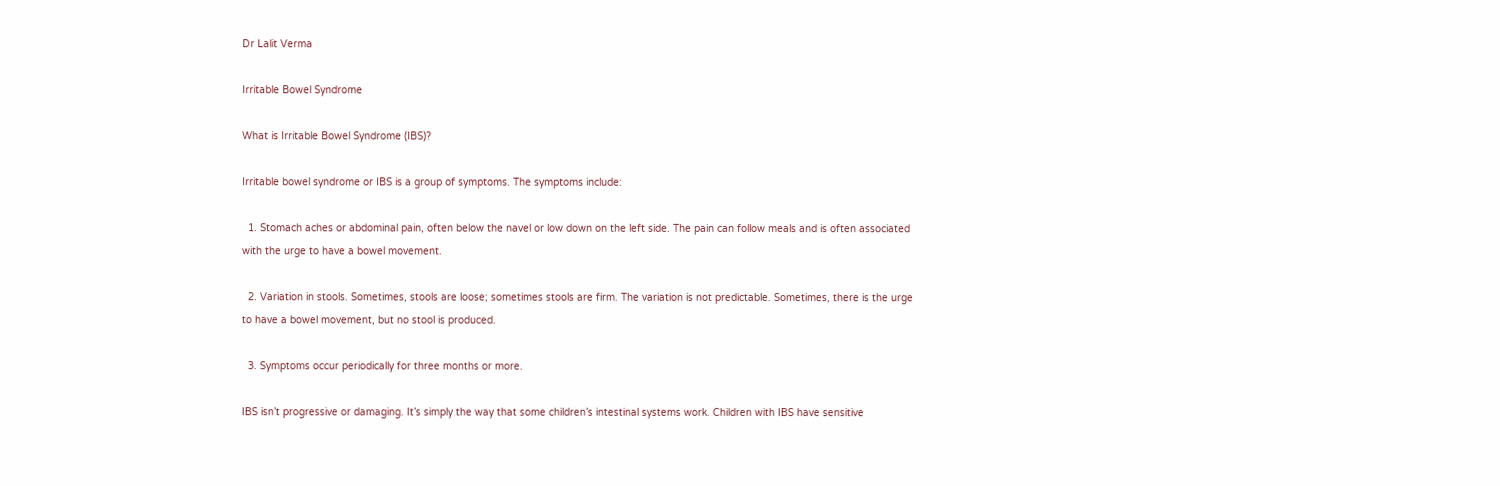Dr Lalit Verma

Irritable Bowel Syndrome

What is Irritable Bowel Syndrome (IBS)?

Irritable bowel syndrome or IBS is a group of symptoms. The symptoms include:

  1. Stomach aches or abdominal pain, often below the navel or low down on the left side. The pain can follow meals and is often associated with the urge to have a bowel movement.

  2. Variation in stools. Sometimes, stools are loose; sometimes stools are firm. The variation is not predictable. Sometimes, there is the urge to have a bowel movement, but no stool is produced.

  3. Symptoms occur periodically for three months or more.

IBS isn’t progressive or damaging. It’s simply the way that some children’s intestinal systems work. Children with IBS have sensitive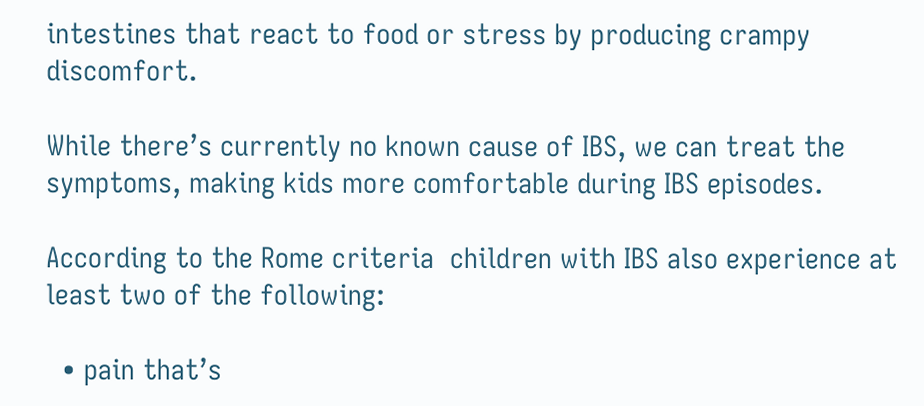intestines that react to food or stress by producing crampy discomfort.

While there’s currently no known cause of IBS, we can treat the symptoms, making kids more comfortable during IBS episodes.

According to the Rome criteria  children with IBS also experience at least two of the following:

  • pain that’s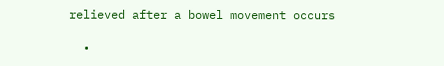relieved after a bowel movement occurs

  •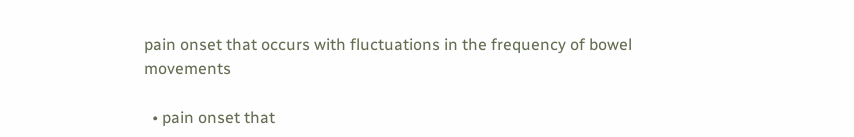pain onset that occurs with fluctuations in the frequency of bowel movements

  • pain onset that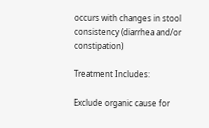occurs with changes in stool consistency (diarrhea and/or constipation)

Treatment Includes:

Exclude organic cause for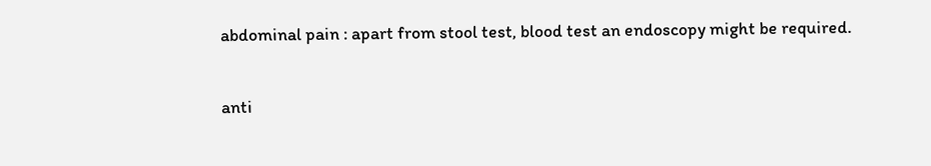abdominal pain : apart from stool test, blood test an endoscopy might be required.

anti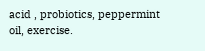acid , probiotics, peppermint oil, exercise.